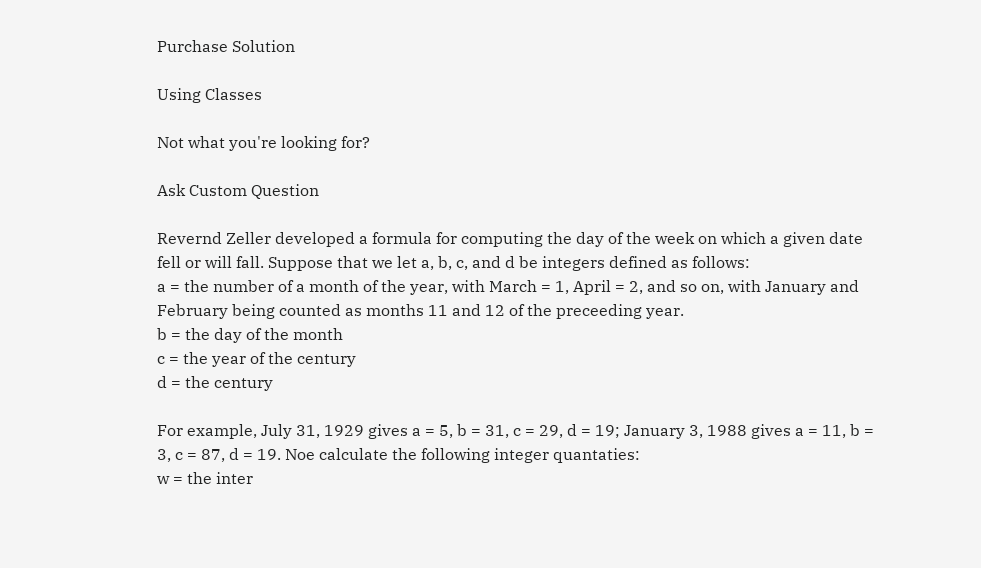Purchase Solution

Using Classes

Not what you're looking for?

Ask Custom Question

Revernd Zeller developed a formula for computing the day of the week on which a given date fell or will fall. Suppose that we let a, b, c, and d be integers defined as follows:
a = the number of a month of the year, with March = 1, April = 2, and so on, with January and February being counted as months 11 and 12 of the preceeding year.
b = the day of the month
c = the year of the century
d = the century

For example, July 31, 1929 gives a = 5, b = 31, c = 29, d = 19; January 3, 1988 gives a = 11, b = 3, c = 87, d = 19. Noe calculate the following integer quantaties:
w = the inter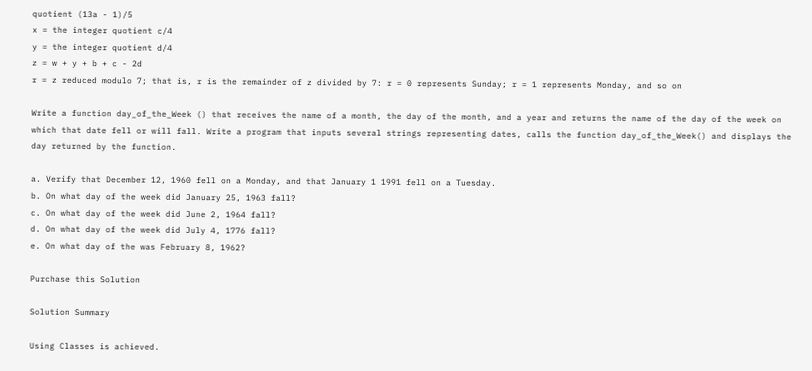quotient (13a - 1)/5
x = the integer quotient c/4
y = the integer quotient d/4
z = w + y + b + c - 2d
r = z reduced modulo 7; that is, r is the remainder of z divided by 7: r = 0 represents Sunday; r = 1 represents Monday, and so on

Write a function day_of_the_Week () that receives the name of a month, the day of the month, and a year and returns the name of the day of the week on which that date fell or will fall. Write a program that inputs several strings representing dates, calls the function day_of_the_Week() and displays the day returned by the function.

a. Verify that December 12, 1960 fell on a Monday, and that January 1 1991 fell on a Tuesday.
b. On what day of the week did January 25, 1963 fall?
c. On what day of the week did June 2, 1964 fall?
d. On what day of the week did July 4, 1776 fall?
e. On what day of the was February 8, 1962?

Purchase this Solution

Solution Summary

Using Classes is achieved.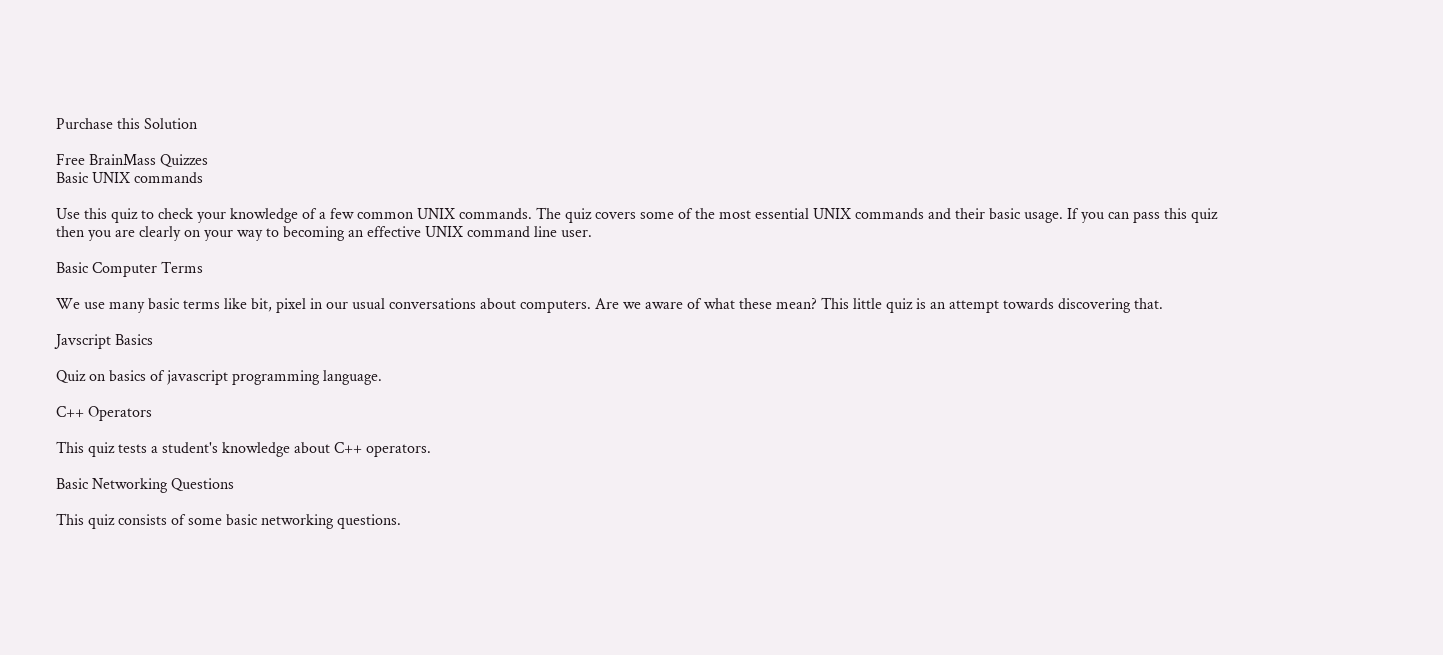Purchase this Solution

Free BrainMass Quizzes
Basic UNIX commands

Use this quiz to check your knowledge of a few common UNIX commands. The quiz covers some of the most essential UNIX commands and their basic usage. If you can pass this quiz then you are clearly on your way to becoming an effective UNIX command line user.

Basic Computer Terms

We use many basic terms like bit, pixel in our usual conversations about computers. Are we aware of what these mean? This little quiz is an attempt towards discovering that.

Javscript Basics

Quiz on basics of javascript programming language.

C++ Operators

This quiz tests a student's knowledge about C++ operators.

Basic Networking Questions

This quiz consists of some basic networking questions.